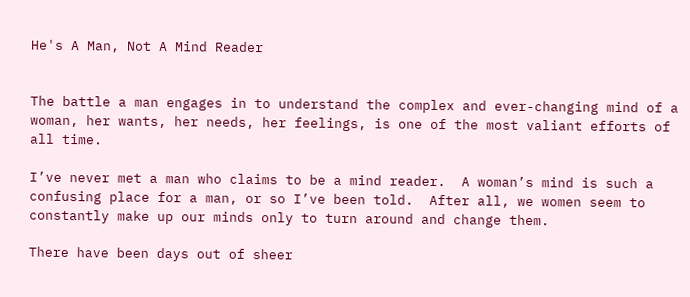He's A Man, Not A Mind Reader


The battle a man engages in to understand the complex and ever-changing mind of a woman, her wants, her needs, her feelings, is one of the most valiant efforts of all time.

I’ve never met a man who claims to be a mind reader.  A woman’s mind is such a confusing place for a man, or so I’ve been told.  After all, we women seem to constantly make up our minds only to turn around and change them.

There have been days out of sheer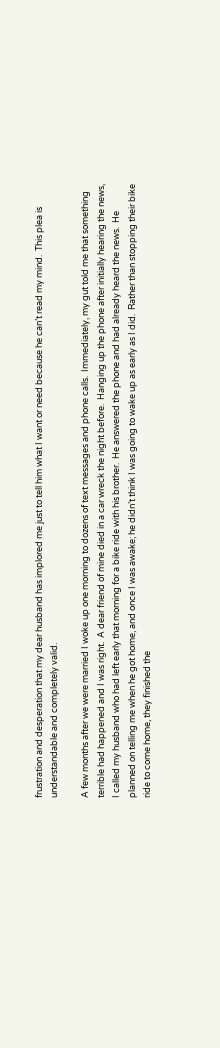frustration and desperation that my dear husband has implored me just to tell him what I want or need because he can’t read my mind.  This plea is understandable and completely valid.

A few months after we were married I woke up one morning to dozens of text messages and phone calls.  Immediately, my gut told me that something terrible had happened and I was right.  A dear friend of mine died in a car wreck the night before.  Hanging up the phone after initially hearing the news, I called my husband who had left early that morning for a bike ride with his brother.  He answered the phone and had already heard the news.  He planned on telling me when he got home, and once I was awake; he didn’t think I was going to wake up as early as I did.  Rather than stopping their bike ride to come home, they finished the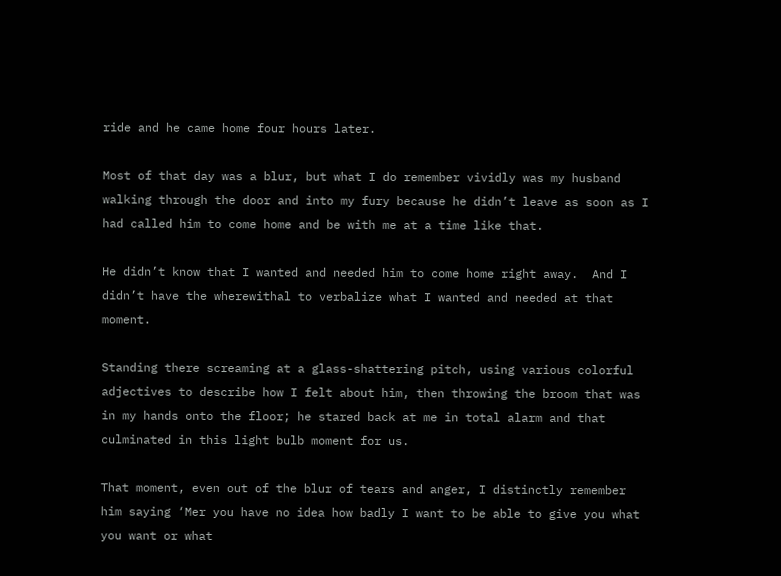ride and he came home four hours later.

Most of that day was a blur, but what I do remember vividly was my husband walking through the door and into my fury because he didn’t leave as soon as I had called him to come home and be with me at a time like that.

He didn’t know that I wanted and needed him to come home right away.  And I didn’t have the wherewithal to verbalize what I wanted and needed at that moment.

Standing there screaming at a glass-shattering pitch, using various colorful adjectives to describe how I felt about him, then throwing the broom that was in my hands onto the floor; he stared back at me in total alarm and that culminated in this light bulb moment for us.

That moment, even out of the blur of tears and anger, I distinctly remember him saying ‘Mer you have no idea how badly I want to be able to give you what you want or what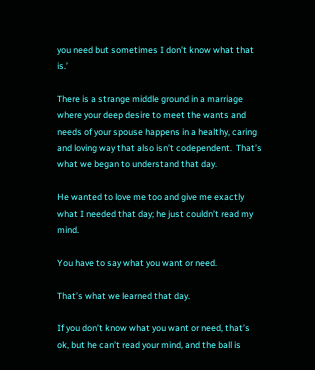you need but sometimes I don’t know what that is.’

There is a strange middle ground in a marriage where your deep desire to meet the wants and needs of your spouse happens in a healthy, caring and loving way that also isn’t codependent.  That’s what we began to understand that day.

He wanted to love me too and give me exactly what I needed that day; he just couldn’t read my mind.

You have to say what you want or need.

That’s what we learned that day.

If you don’t know what you want or need, that’s ok, but he can’t read your mind, and the ball is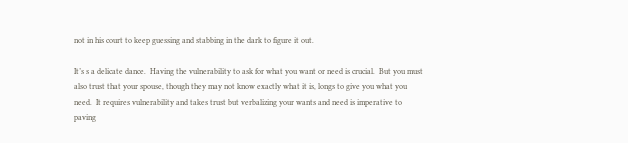not in his court to keep guessing and stabbing in the dark to figure it out.

It’s s a delicate dance.  Having the vulnerability to ask for what you want or need is crucial.  But you must also trust that your spouse, though they may not know exactly what it is, longs to give you what you need.  It requires vulnerability and takes trust but verbalizing your wants and need is imperative to paving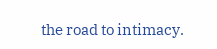the road to intimacy.